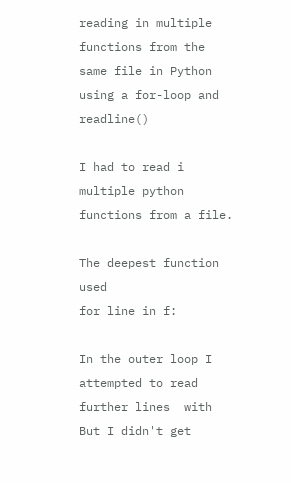reading in multiple functions from the same file in Python using a for-loop and readline()

I had to read i multiple python functions from a file.

The deepest function used
for line in f:

In the outer loop I attempted to read further lines  with
But I didn't get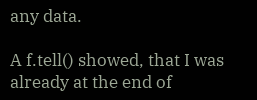any data.

A f.tell() showed, that I was already at the end of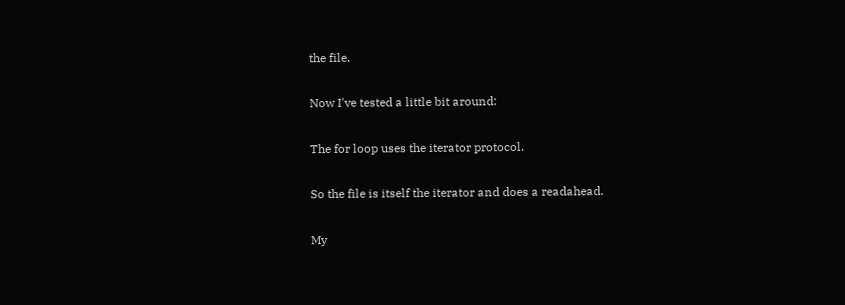the file.

Now I've tested a little bit around:

The for loop uses the iterator protocol.

So the file is itself the iterator and does a readahead.

My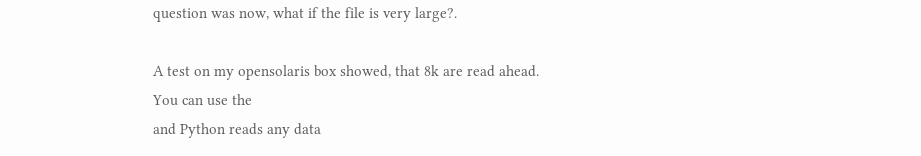question was now, what if the file is very large?.

A test on my opensolaris box showed, that 8k are read ahead.
You can use the
and Python reads any data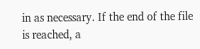in as necessary. If the end of the file
is reached, a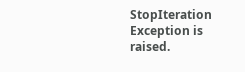StopIteration Exception is raised.